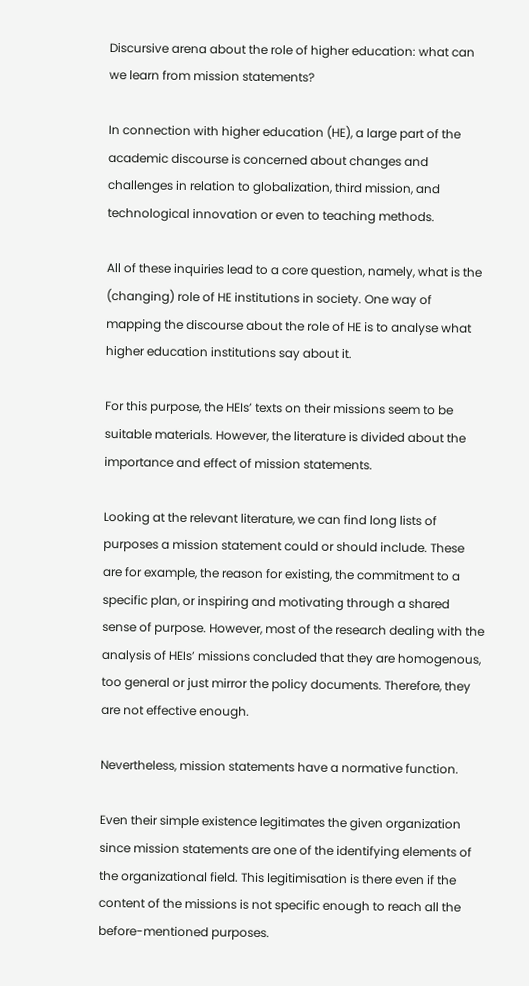Discursive arena about the role of higher education: what can we learn from mission statements?

In connection with higher education (HE), a large part of the academic discourse is concerned about changes and challenges in relation to globalization, third mission, and technological innovation or even to teaching methods.

All of these inquiries lead to a core question, namely, what is the (changing) role of HE institutions in society. One way of mapping the discourse about the role of HE is to analyse what higher education institutions say about it.

For this purpose, the HEIs’ texts on their missions seem to be suitable materials. However, the literature is divided about the importance and effect of mission statements.

Looking at the relevant literature, we can find long lists of purposes a mission statement could or should include. These are for example, the reason for existing, the commitment to a specific plan, or inspiring and motivating through a shared sense of purpose. However, most of the research dealing with the analysis of HEIs’ missions concluded that they are homogenous, too general or just mirror the policy documents. Therefore, they are not effective enough.

Nevertheless, mission statements have a normative function.

Even their simple existence legitimates the given organization since mission statements are one of the identifying elements of the organizational field. This legitimisation is there even if the content of the missions is not specific enough to reach all the before-mentioned purposes.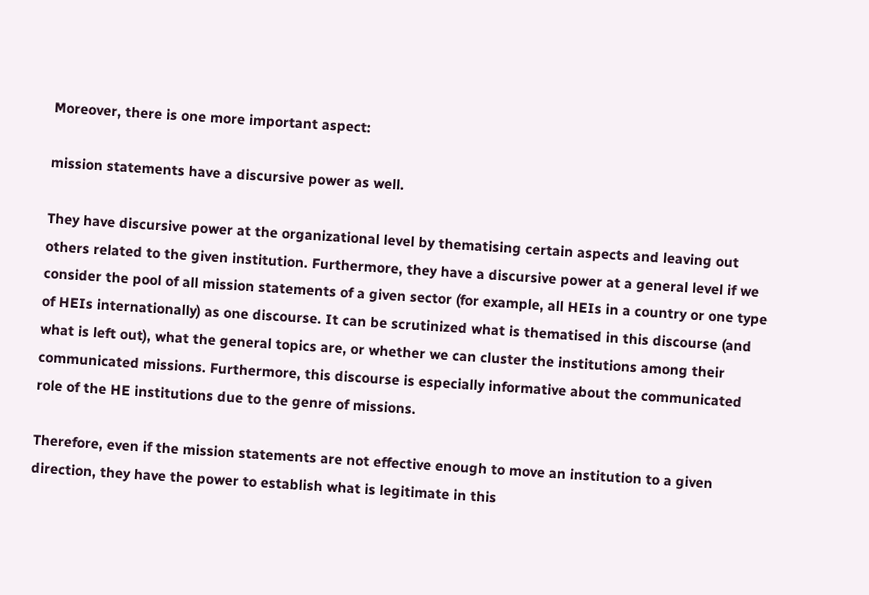Moreover, there is one more important aspect:

mission statements have a discursive power as well.

They have discursive power at the organizational level by thematising certain aspects and leaving out others related to the given institution. Furthermore, they have a discursive power at a general level if we consider the pool of all mission statements of a given sector (for example, all HEIs in a country or one type of HEIs internationally) as one discourse. It can be scrutinized what is thematised in this discourse (and what is left out), what the general topics are, or whether we can cluster the institutions among their communicated missions. Furthermore, this discourse is especially informative about the communicated role of the HE institutions due to the genre of missions.

Therefore, even if the mission statements are not effective enough to move an institution to a given direction, they have the power to establish what is legitimate in this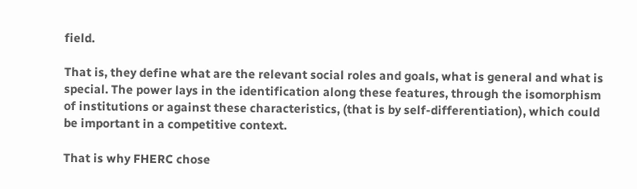field.

That is, they define what are the relevant social roles and goals, what is general and what is special. The power lays in the identification along these features, through the isomorphism of institutions or against these characteristics, (that is by self-differentiation), which could be important in a competitive context.

That is why FHERC chose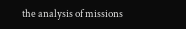the analysis of missions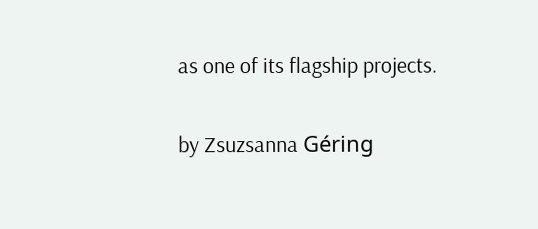as one of its flagship projects.

by Zsuzsanna Géring